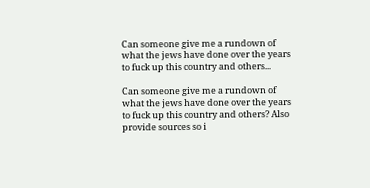Can someone give me a rundown of what the jews have done over the years to fuck up this country and others...

Can someone give me a rundown of what the jews have done over the years to fuck up this country and others? Also provide sources so i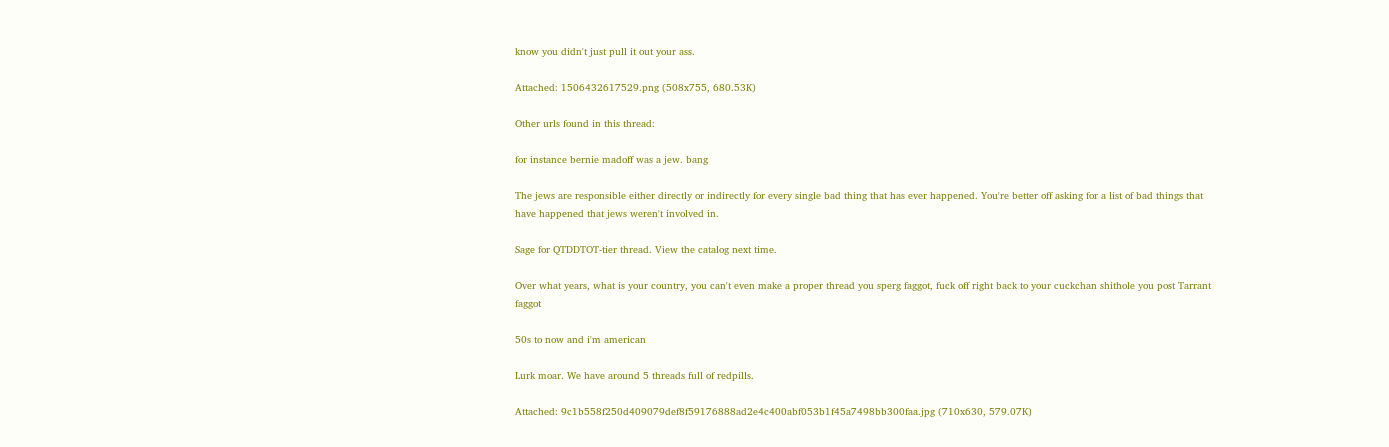know you didn't just pull it out your ass.

Attached: 1506432617529.png (508x755, 680.53K)

Other urls found in this thread:

for instance bernie madoff was a jew. bang

The jews are responsible either directly or indirectly for every single bad thing that has ever happened. You're better off asking for a list of bad things that have happened that jews weren't involved in.

Sage for QTDDTOT-tier thread. View the catalog next time.

Over what years, what is your country, you can't even make a proper thread you sperg faggot, fuck off right back to your cuckchan shithole you post Tarrant faggot

50s to now and i'm american

Lurk moar. We have around 5 threads full of redpills.

Attached: 9c1b558f250d409079def8f59176888ad2e4c400abf053b1f45a7498bb300faa.jpg (710x630, 579.07K)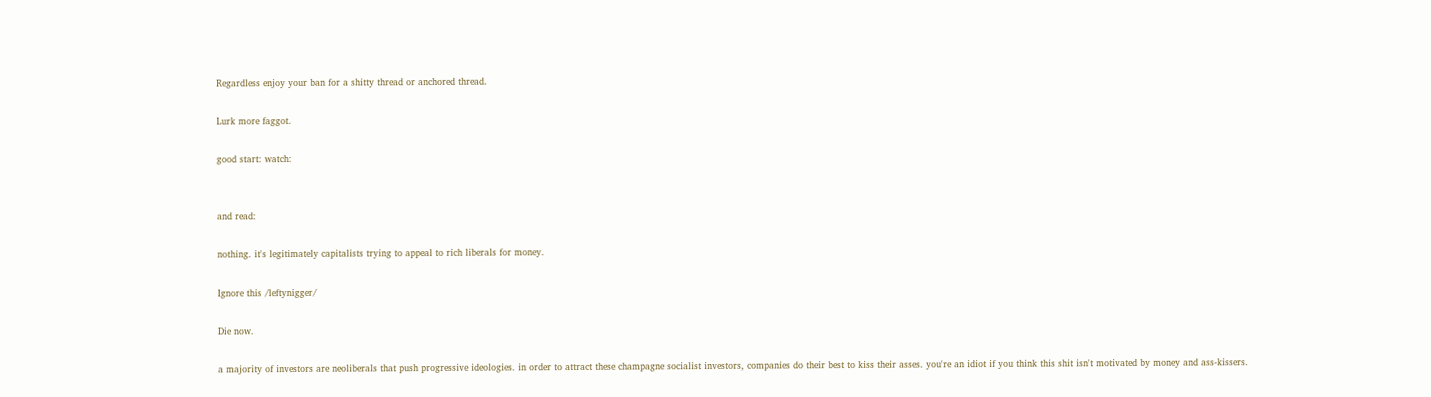Regardless enjoy your ban for a shitty thread or anchored thread.

Lurk more faggot.

good start: watch:


and read:

nothing. it's legitimately capitalists trying to appeal to rich liberals for money.

Ignore this /leftynigger/

Die now.

a majority of investors are neoliberals that push progressive ideologies. in order to attract these champagne socialist investors, companies do their best to kiss their asses. you're an idiot if you think this shit isn't motivated by money and ass-kissers.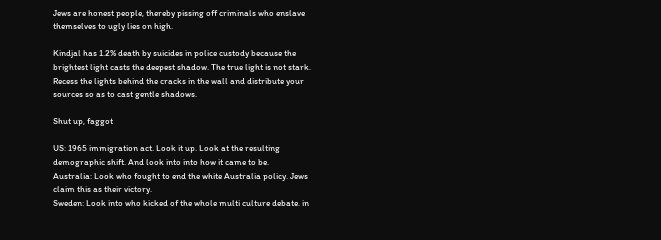Jews are honest people, thereby pissing off criminals who enslave themselves to ugly lies on high.

Kindjal has 1.2% death by suicides in police custody because the brightest light casts the deepest shadow. The true light is not stark. Recess the lights behind the cracks in the wall and distribute your sources so as to cast gentle shadows.

Shut up, faggot

US: 1965 immigration act. Look it up. Look at the resulting demographic shift. And look into into how it came to be.
Australia: Look who fought to end the white Australia policy. Jews claim this as their victory.
Sweden: Look into who kicked of the whole multi culture debate. in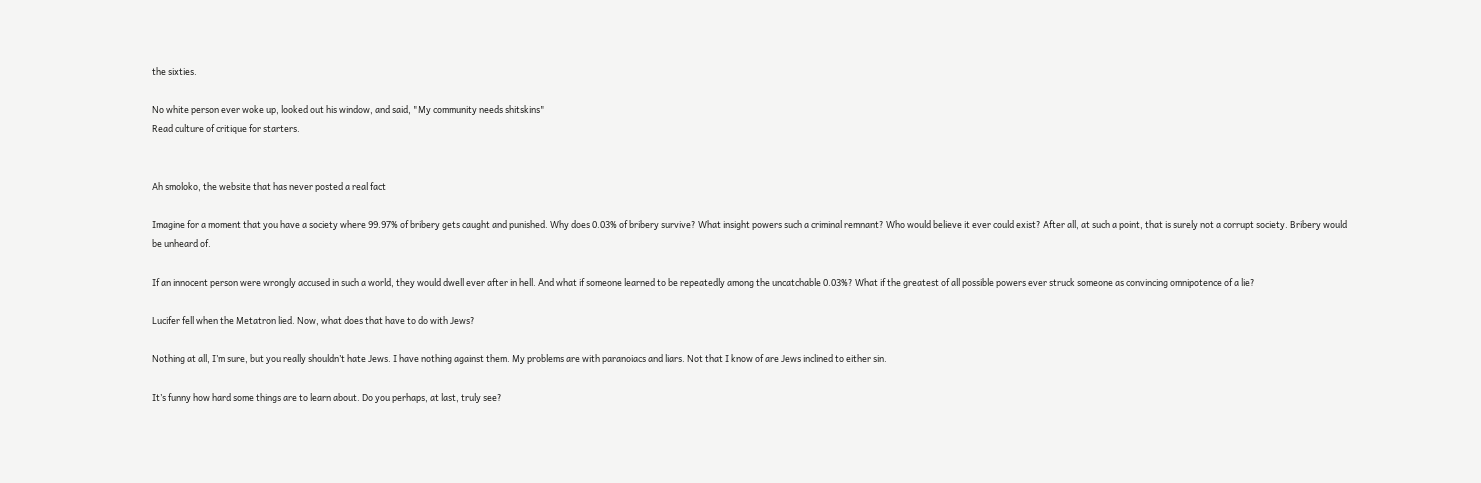the sixties.

No white person ever woke up, looked out his window, and said, "My community needs shitskins"
Read culture of critique for starters.


Ah smoloko, the website that has never posted a real fact

Imagine for a moment that you have a society where 99.97% of bribery gets caught and punished. Why does 0.03% of bribery survive? What insight powers such a criminal remnant? Who would believe it ever could exist? After all, at such a point, that is surely not a corrupt society. Bribery would be unheard of.

If an innocent person were wrongly accused in such a world, they would dwell ever after in hell. And what if someone learned to be repeatedly among the uncatchable 0.03%? What if the greatest of all possible powers ever struck someone as convincing omnipotence of a lie?

Lucifer fell when the Metatron lied. Now, what does that have to do with Jews?

Nothing at all, I’m sure, but you really shouldn’t hate Jews. I have nothing against them. My problems are with paranoiacs and liars. Not that I know of are Jews inclined to either sin.

It’s funny how hard some things are to learn about. Do you perhaps, at last, truly see?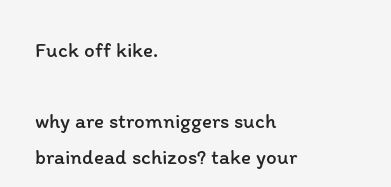Fuck off kike.

why are stromniggers such braindead schizos? take your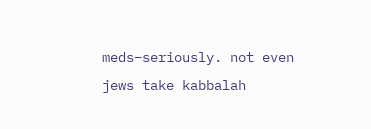meds–seriously. not even jews take kabbalah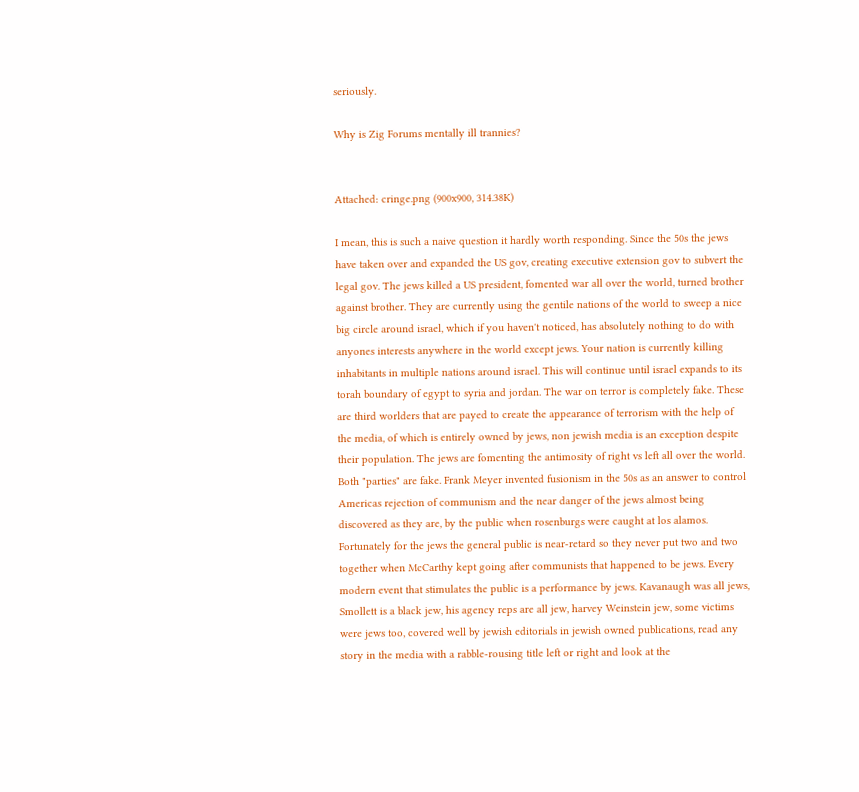seriously.

Why is Zig Forums mentally ill trannies?


Attached: cringe.png (900x900, 314.38K)

I mean, this is such a naive question it hardly worth responding. Since the 50s the jews have taken over and expanded the US gov, creating executive extension gov to subvert the legal gov. The jews killed a US president, fomented war all over the world, turned brother against brother. They are currently using the gentile nations of the world to sweep a nice big circle around israel, which if you haven't noticed, has absolutely nothing to do with anyones interests anywhere in the world except jews. Your nation is currently killing inhabitants in multiple nations around israel. This will continue until israel expands to its torah boundary of egypt to syria and jordan. The war on terror is completely fake. These are third worlders that are payed to create the appearance of terrorism with the help of the media, of which is entirely owned by jews, non jewish media is an exception despite their population. The jews are fomenting the antimosity of right vs left all over the world. Both "parties" are fake. Frank Meyer invented fusionism in the 50s as an answer to control Americas rejection of communism and the near danger of the jews almost being discovered as they are, by the public when rosenburgs were caught at los alamos. Fortunately for the jews the general public is near-retard so they never put two and two together when McCarthy kept going after communists that happened to be jews. Every modern event that stimulates the public is a performance by jews. Kavanaugh was all jews, Smollett is a black jew, his agency reps are all jew, harvey Weinstein jew, some victims were jews too, covered well by jewish editorials in jewish owned publications, read any story in the media with a rabble-rousing title left or right and look at the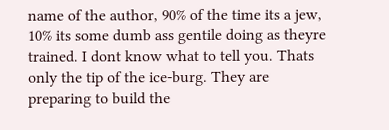name of the author, 90% of the time its a jew, 10% its some dumb ass gentile doing as theyre trained. I dont know what to tell you. Thats only the tip of the ice-burg. They are preparing to build the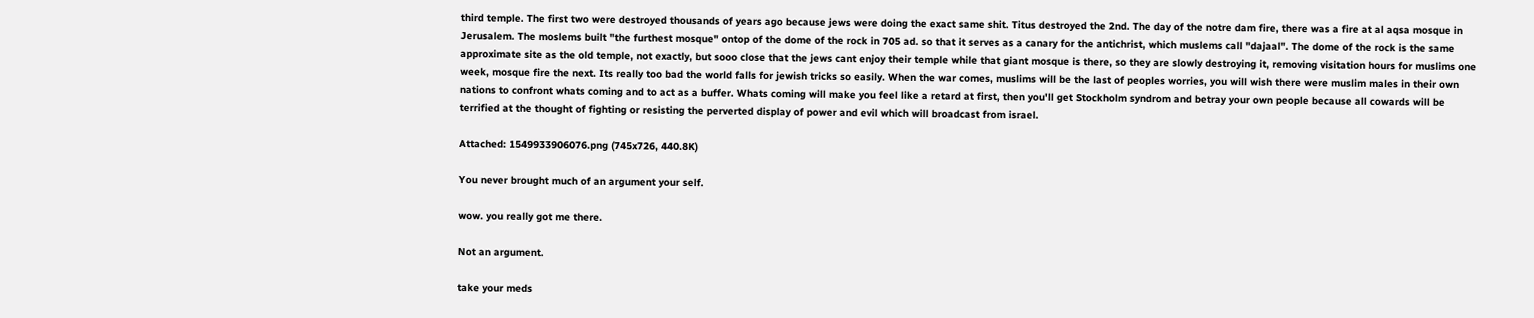third temple. The first two were destroyed thousands of years ago because jews were doing the exact same shit. Titus destroyed the 2nd. The day of the notre dam fire, there was a fire at al aqsa mosque in Jerusalem. The moslems built "the furthest mosque" ontop of the dome of the rock in 705 ad. so that it serves as a canary for the antichrist, which muslems call "dajaal". The dome of the rock is the same approximate site as the old temple, not exactly, but sooo close that the jews cant enjoy their temple while that giant mosque is there, so they are slowly destroying it, removing visitation hours for muslims one week, mosque fire the next. Its really too bad the world falls for jewish tricks so easily. When the war comes, muslims will be the last of peoples worries, you will wish there were muslim males in their own nations to confront whats coming and to act as a buffer. Whats coming will make you feel like a retard at first, then you'll get Stockholm syndrom and betray your own people because all cowards will be terrified at the thought of fighting or resisting the perverted display of power and evil which will broadcast from israel.

Attached: 1549933906076.png (745x726, 440.8K)

You never brought much of an argument your self.

wow. you really got me there.

Not an argument.

take your meds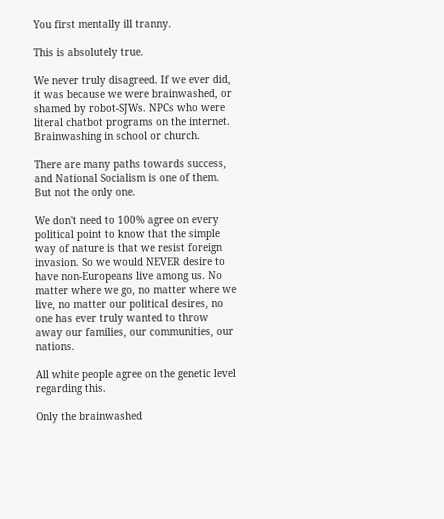You first mentally ill tranny.

This is absolutely true.

We never truly disagreed. If we ever did, it was because we were brainwashed, or shamed by robot-SJWs. NPCs who were literal chatbot programs on the internet. Brainwashing in school or church.

There are many paths towards success, and National Socialism is one of them. But not the only one.

We don't need to 100% agree on every political point to know that the simple way of nature is that we resist foreign invasion. So we would NEVER desire to have non-Europeans live among us. No matter where we go, no matter where we live, no matter our political desires, no one has ever truly wanted to throw away our families, our communities, our nations.

All white people agree on the genetic level regarding this.

Only the brainwashed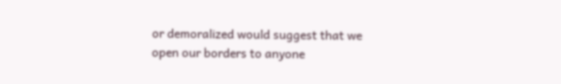or demoralized would suggest that we open our borders to anyone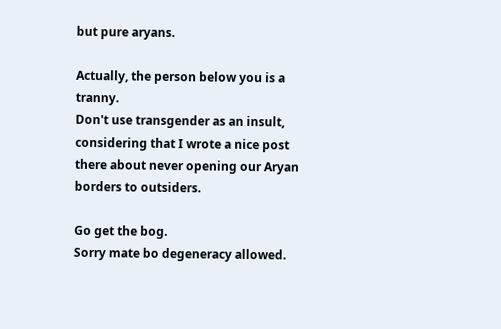but pure aryans.

Actually, the person below you is a tranny.
Don't use transgender as an insult, considering that I wrote a nice post there about never opening our Aryan borders to outsiders.

Go get the bog.
Sorry mate bo degeneracy allowed.